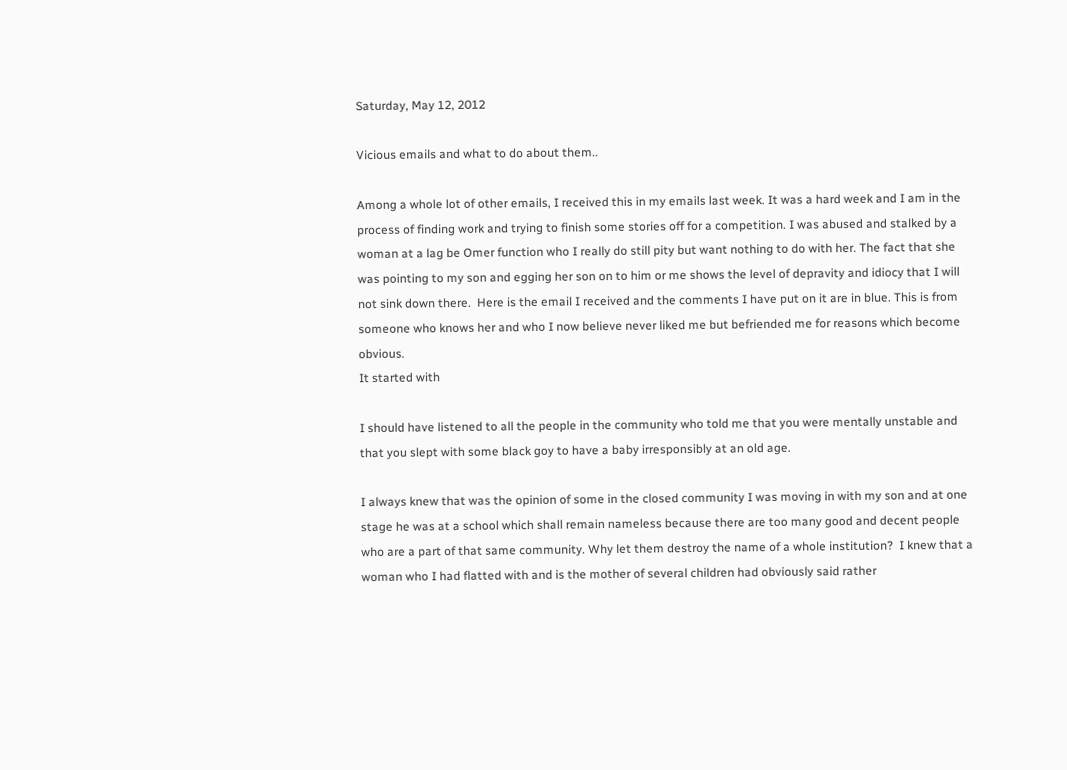Saturday, May 12, 2012

Vicious emails and what to do about them..

Among a whole lot of other emails, I received this in my emails last week. It was a hard week and I am in the process of finding work and trying to finish some stories off for a competition. I was abused and stalked by a woman at a lag be Omer function who I really do still pity but want nothing to do with her. The fact that she was pointing to my son and egging her son on to him or me shows the level of depravity and idiocy that I will not sink down there.  Here is the email I received and the comments I have put on it are in blue. This is from someone who knows her and who I now believe never liked me but befriended me for reasons which become obvious.
It started with

I should have listened to all the people in the community who told me that you were mentally unstable and that you slept with some black goy to have a baby irresponsibly at an old age.

I always knew that was the opinion of some in the closed community I was moving in with my son and at one stage he was at a school which shall remain nameless because there are too many good and decent people who are a part of that same community. Why let them destroy the name of a whole institution?  I knew that a woman who I had flatted with and is the mother of several children had obviously said rather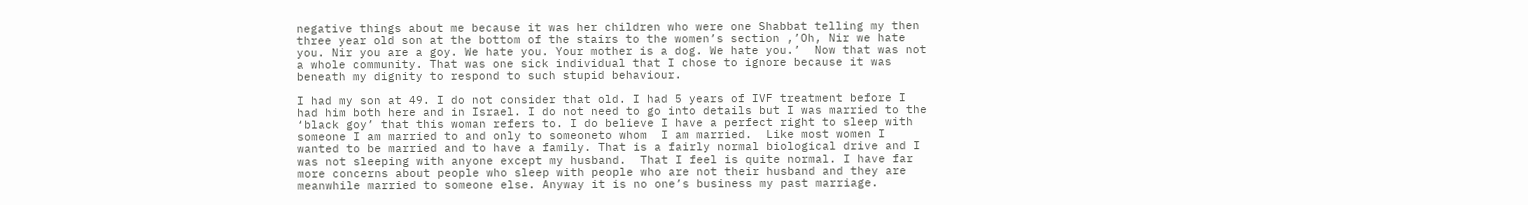negative things about me because it was her children who were one Shabbat telling my then three year old son at the bottom of the stairs to the women’s section ,’Oh, Nir we hate you. Nir you are a goy. We hate you. Your mother is a dog. We hate you.’  Now that was not a whole community. That was one sick individual that I chose to ignore because it was beneath my dignity to respond to such stupid behaviour.

I had my son at 49. I do not consider that old. I had 5 years of IVF treatment before I had him both here and in Israel. I do not need to go into details but I was married to the ‘black goy’ that this woman refers to. I do believe I have a perfect right to sleep with someone I am married to and only to someoneto whom  I am married.  Like most women I wanted to be married and to have a family. That is a fairly normal biological drive and I was not sleeping with anyone except my husband.  That I feel is quite normal. I have far more concerns about people who sleep with people who are not their husband and they are meanwhile married to someone else. Anyway it is no one’s business my past marriage.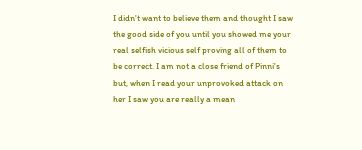I didn't want to believe them and thought I saw the good side of you until you showed me your real selfish vicious self proving all of them to be correct. I am not a close friend of Pinni's but, when I read your unprovoked attack on her I saw you are really a mean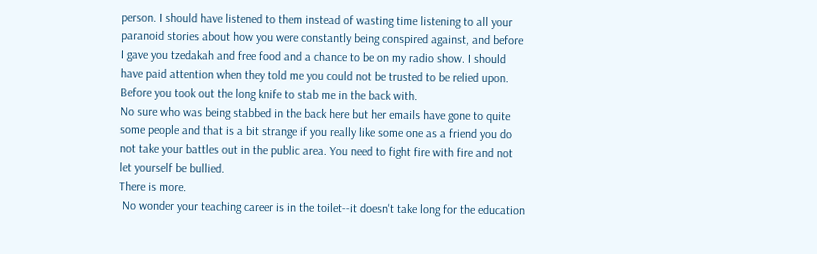person. I should have listened to them instead of wasting time listening to all your paranoid stories about how you were constantly being conspired against, and before I gave you tzedakah and free food and a chance to be on my radio show. I should have paid attention when they told me you could not be trusted to be relied upon. Before you took out the long knife to stab me in the back with.
No sure who was being stabbed in the back here but her emails have gone to quite some people and that is a bit strange if you really like some one as a friend you do not take your battles out in the public area. You need to fight fire with fire and not let yourself be bullied.
There is more.
 No wonder your teaching career is in the toilet--it doesn't take long for the education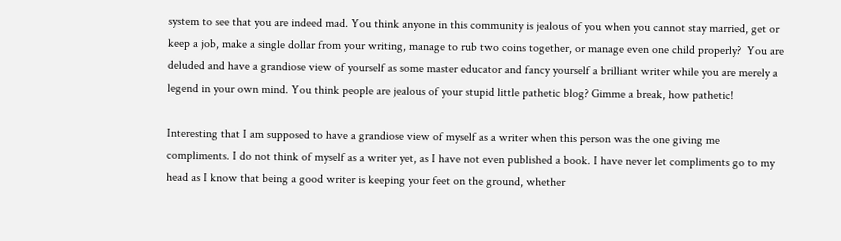system to see that you are indeed mad. You think anyone in this community is jealous of you when you cannot stay married, get or keep a job, make a single dollar from your writing, manage to rub two coins together, or manage even one child properly?  You are deluded and have a grandiose view of yourself as some master educator and fancy yourself a brilliant writer while you are merely a legend in your own mind. You think people are jealous of your stupid little pathetic blog? Gimme a break, how pathetic!

Interesting that I am supposed to have a grandiose view of myself as a writer when this person was the one giving me compliments. I do not think of myself as a writer yet, as I have not even published a book. I have never let compliments go to my head as I know that being a good writer is keeping your feet on the ground, whether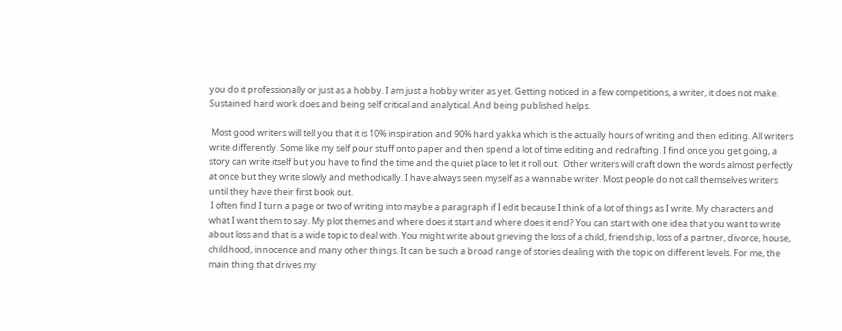you do it professionally or just as a hobby. I am just a hobby writer as yet. Getting noticed in a few competitions, a writer, it does not make. Sustained hard work does and being self critical and analytical. And being published helps.

 Most good writers will tell you that it is 10% inspiration and 90% hard yakka which is the actually hours of writing and then editing. All writers write differently. Some like my self pour stuff onto paper and then spend a lot of time editing and redrafting. I find once you get going, a story can write itself but you have to find the time and the quiet place to let it roll out.  Other writers will craft down the words almost perfectly at once but they write slowly and methodically. I have always seen myself as a wannabe writer. Most people do not call themselves writers until they have their first book out.
 I often find I turn a page or two of writing into maybe a paragraph if I edit because I think of a lot of things as I write. My characters and what I want them to say. My plot themes and where does it start and where does it end? You can start with one idea that you want to write about loss and that is a wide topic to deal with. You might write about grieving the loss of a child, friendship, loss of a partner, divorce, house, childhood, innocence and many other things. It can be such a broad range of stories dealing with the topic on different levels. For me, the main thing that drives my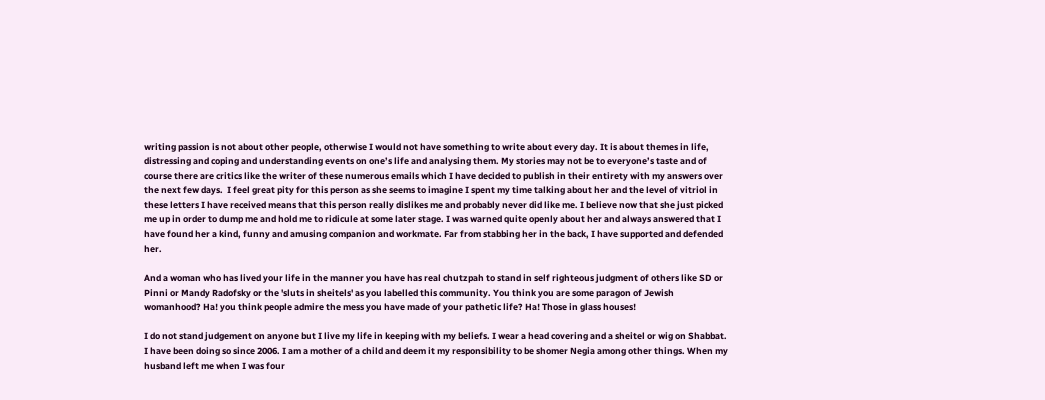writing passion is not about other people, otherwise I would not have something to write about every day. It is about themes in life, distressing and coping and understanding events on one’s life and analysing them. My stories may not be to everyone’s taste and of course there are critics like the writer of these numerous emails which I have decided to publish in their entirety with my answers over the next few days.  I feel great pity for this person as she seems to imagine I spent my time talking about her and the level of vitriol in these letters I have received means that this person really dislikes me and probably never did like me. I believe now that she just picked me up in order to dump me and hold me to ridicule at some later stage. I was warned quite openly about her and always answered that I have found her a kind, funny and amusing companion and workmate. Far from stabbing her in the back, I have supported and defended her.

And a woman who has lived your life in the manner you have has real chutzpah to stand in self righteous judgment of others like SD or Pinni or Mandy Radofsky or the 'sluts in sheitels' as you labelled this community. You think you are some paragon of Jewish womanhood? Ha! you think people admire the mess you have made of your pathetic life? Ha! Those in glass houses!

I do not stand judgement on anyone but I live my life in keeping with my beliefs. I wear a head covering and a sheitel or wig on Shabbat. I have been doing so since 2006. I am a mother of a child and deem it my responsibility to be shomer Negia among other things. When my husband left me when I was four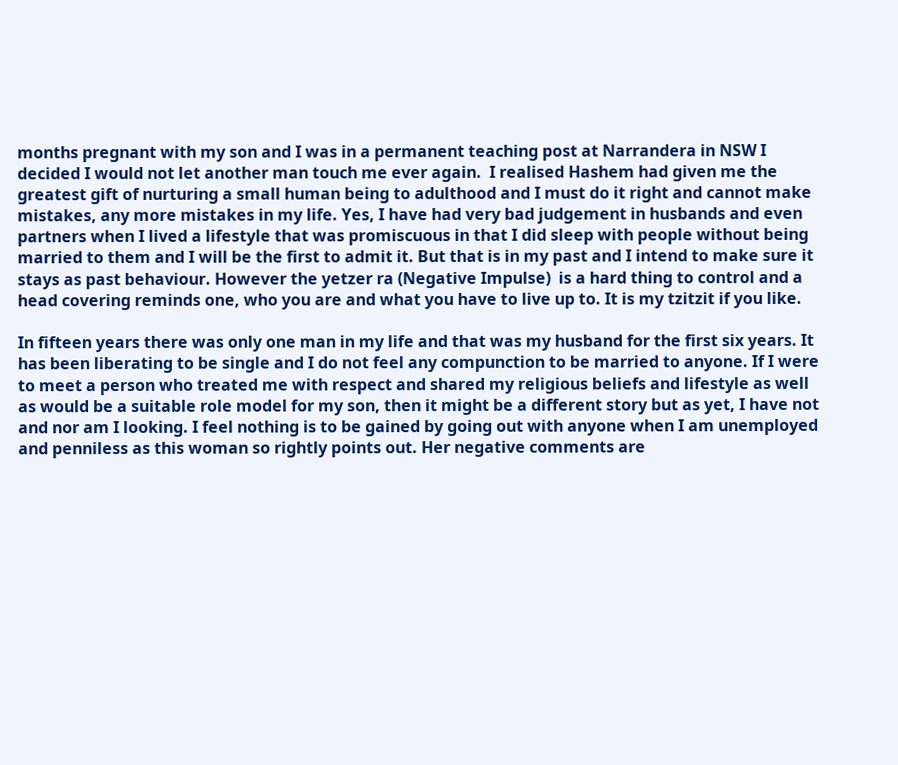months pregnant with my son and I was in a permanent teaching post at Narrandera in NSW I decided I would not let another man touch me ever again.  I realised Hashem had given me the greatest gift of nurturing a small human being to adulthood and I must do it right and cannot make mistakes, any more mistakes in my life. Yes, I have had very bad judgement in husbands and even partners when I lived a lifestyle that was promiscuous in that I did sleep with people without being married to them and I will be the first to admit it. But that is in my past and I intend to make sure it stays as past behaviour. However the yetzer ra (Negative Impulse)  is a hard thing to control and a head covering reminds one, who you are and what you have to live up to. It is my tzitzit if you like.

In fifteen years there was only one man in my life and that was my husband for the first six years. It has been liberating to be single and I do not feel any compunction to be married to anyone. If I were to meet a person who treated me with respect and shared my religious beliefs and lifestyle as well as would be a suitable role model for my son, then it might be a different story but as yet, I have not and nor am I looking. I feel nothing is to be gained by going out with anyone when I am unemployed and penniless as this woman so rightly points out. Her negative comments are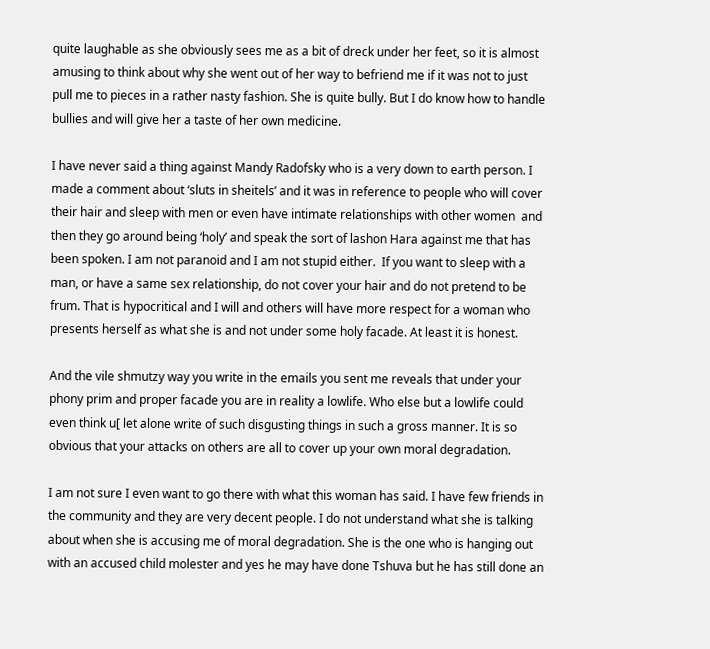quite laughable as she obviously sees me as a bit of dreck under her feet, so it is almost amusing to think about why she went out of her way to befriend me if it was not to just pull me to pieces in a rather nasty fashion. She is quite bully. But I do know how to handle bullies and will give her a taste of her own medicine.

I have never said a thing against Mandy Radofsky who is a very down to earth person. I made a comment about ‘sluts in sheitels’ and it was in reference to people who will cover their hair and sleep with men or even have intimate relationships with other women  and then they go around being ‘holy’ and speak the sort of lashon Hara against me that has been spoken. I am not paranoid and I am not stupid either.  If you want to sleep with a man, or have a same sex relationship, do not cover your hair and do not pretend to be frum. That is hypocritical and I will and others will have more respect for a woman who presents herself as what she is and not under some holy facade. At least it is honest.

And the vile shmutzy way you write in the emails you sent me reveals that under your phony prim and proper facade you are in reality a lowlife. Who else but a lowlife could even think u[ let alone write of such disgusting things in such a gross manner. It is so obvious that your attacks on others are all to cover up your own moral degradation.

I am not sure I even want to go there with what this woman has said. I have few friends in the community and they are very decent people. I do not understand what she is talking about when she is accusing me of moral degradation. She is the one who is hanging out with an accused child molester and yes he may have done Tshuva but he has still done an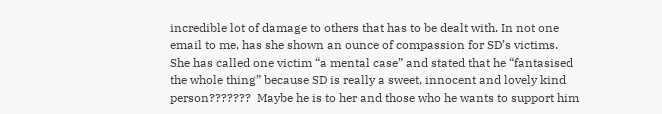incredible lot of damage to others that has to be dealt with. In not one email to me, has she shown an ounce of compassion for SD’s victims. She has called one victim “a mental case” and stated that he “fantasised the whole thing” because SD is really a sweet, innocent and lovely kind person???????  Maybe he is to her and those who he wants to support him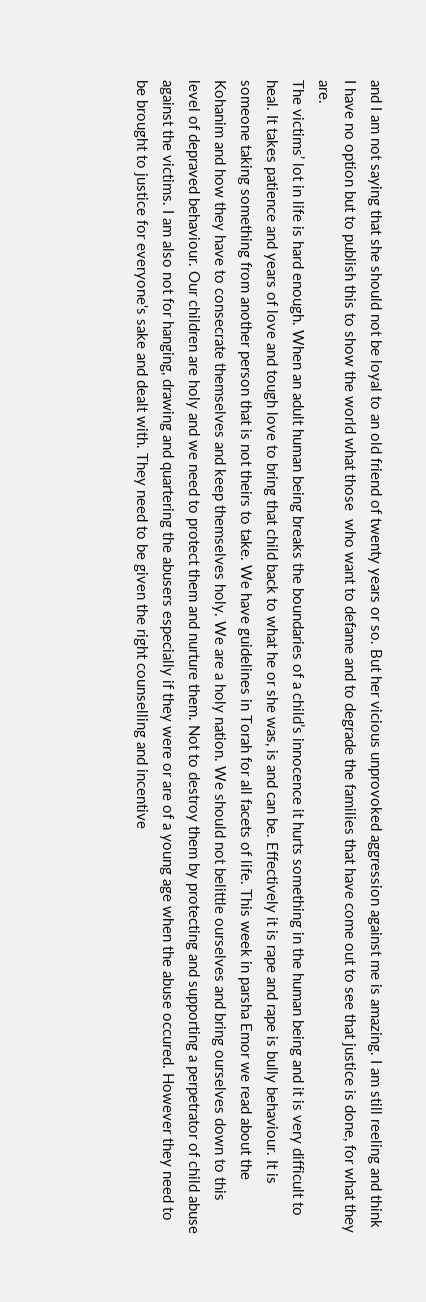and I am not saying that she should not be loyal to an old friend of twenty years or so. But her vicious unprovoked aggression against me is amazing. I am still reeling and think I have no option but to publish this to show the world what those  who want to defame and to degrade the families that have come out to see that justice is done, for what they are.
The victims’ lot in life is hard enough. When an adult human being breaks the boundaries of a child’s innocence it hurts something in the human being and it is very difficult to heal. It takes patience and years of love and tough love to bring that child back to what he or she was, is and can be. Effectively it is rape and rape is bully behaviour. It is someone taking something from another person that is not theirs to take. We have guidelines in Torah for all facets of life. This week in parsha Emor we read about the Kohanim and how they have to consecrate themselves and keep themselves holy. We are a holy nation. We should not belittle ourselves and bring ourselves down to this level of depraved behaviour. Our children are holy and we need to protect them and nurture them. Not to destroy them by protecting and supporting a perpetrator of child abuse against the victims. I am also not for hanging, drawing and quartering the abusers especially if they were or are of a young age when the abuse occured. However they need to be brought to justice for everyone's sake and dealt with. They need to be given the right counselling and incentive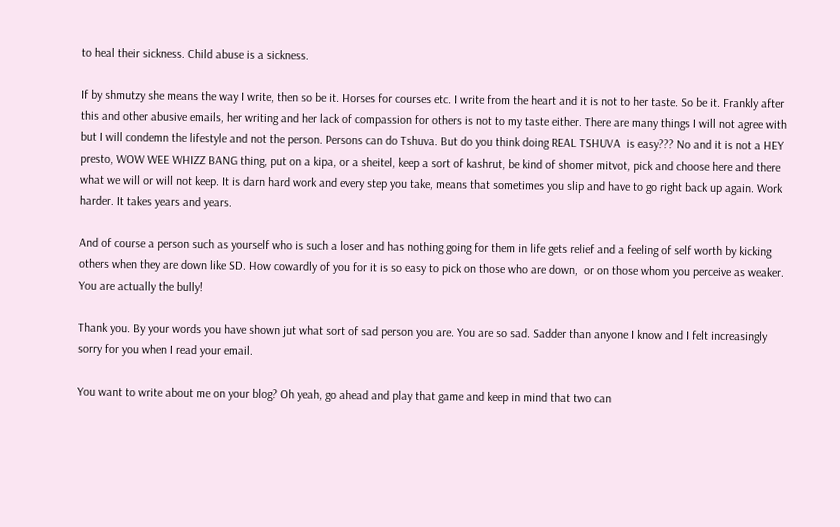to heal their sickness. Child abuse is a sickness.

If by shmutzy she means the way I write, then so be it. Horses for courses etc. I write from the heart and it is not to her taste. So be it. Frankly after this and other abusive emails, her writing and her lack of compassion for others is not to my taste either. There are many things I will not agree with but I will condemn the lifestyle and not the person. Persons can do Tshuva. But do you think doing REAL TSHUVA  is easy??? No and it is not a HEY presto, WOW WEE WHIZZ BANG thing, put on a kipa, or a sheitel, keep a sort of kashrut, be kind of shomer mitvot, pick and choose here and there what we will or will not keep. It is darn hard work and every step you take, means that sometimes you slip and have to go right back up again. Work harder. It takes years and years.

And of course a person such as yourself who is such a loser and has nothing going for them in life gets relief and a feeling of self worth by kicking others when they are down like SD. How cowardly of you for it is so easy to pick on those who are down,  or on those whom you perceive as weaker. You are actually the bully!

Thank you. By your words you have shown jut what sort of sad person you are. You are so sad. Sadder than anyone I know and I felt increasingly sorry for you when I read your email.

You want to write about me on your blog? Oh yeah, go ahead and play that game and keep in mind that two can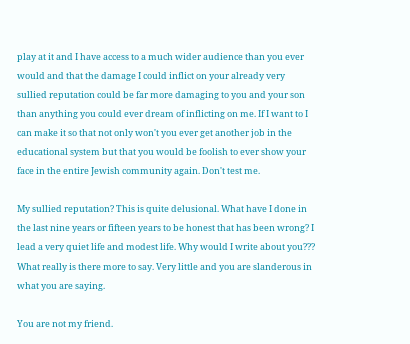play at it and I have access to a much wider audience than you ever would and that the damage I could inflict on your already very sullied reputation could be far more damaging to you and your son than anything you could ever dream of inflicting on me. If I want to I can make it so that not only won't you ever get another job in the educational system but that you would be foolish to ever show your face in the entire Jewish community again. Don't test me.

My sullied reputation? This is quite delusional. What have I done in the last nine years or fifteen years to be honest that has been wrong? I lead a very quiet life and modest life. Why would I write about you??? What really is there more to say. Very little and you are slanderous in what you are saying.

You are not my friend.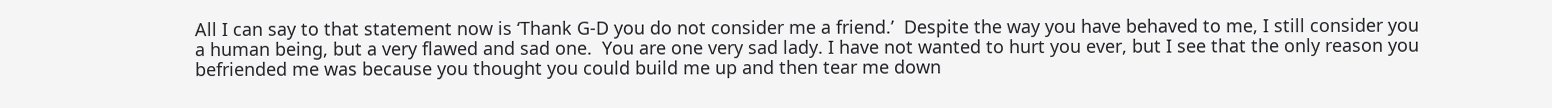All I can say to that statement now is ‘Thank G-D you do not consider me a friend.’  Despite the way you have behaved to me, I still consider you a human being, but a very flawed and sad one.  You are one very sad lady. I have not wanted to hurt you ever, but I see that the only reason you befriended me was because you thought you could build me up and then tear me down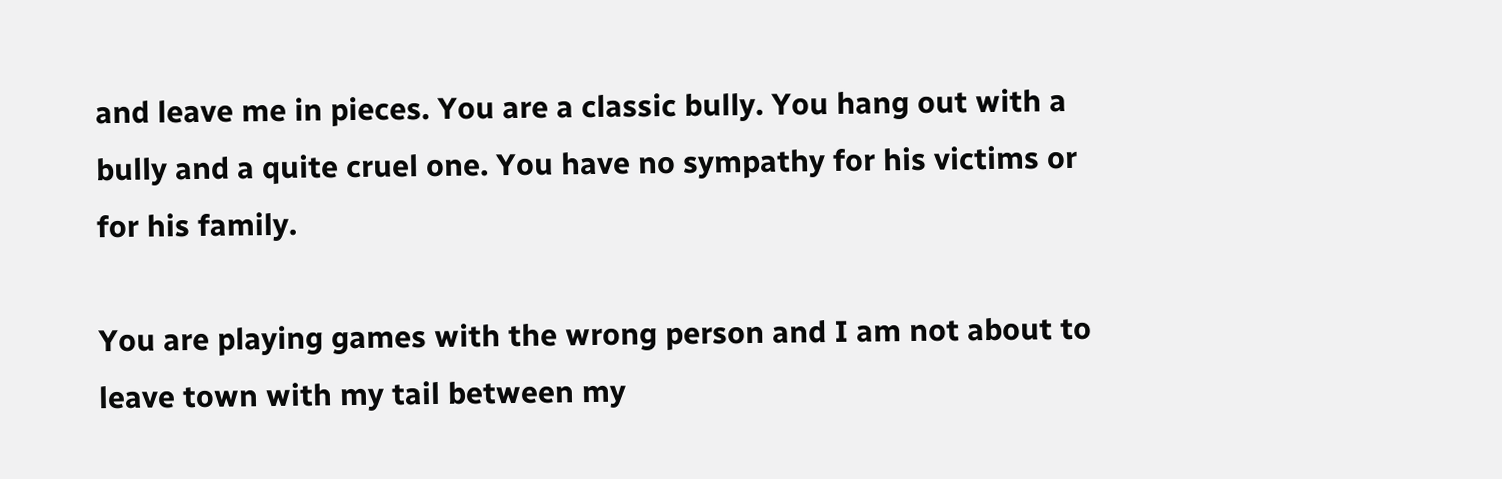and leave me in pieces. You are a classic bully. You hang out with a bully and a quite cruel one. You have no sympathy for his victims or for his family.

You are playing games with the wrong person and I am not about to leave town with my tail between my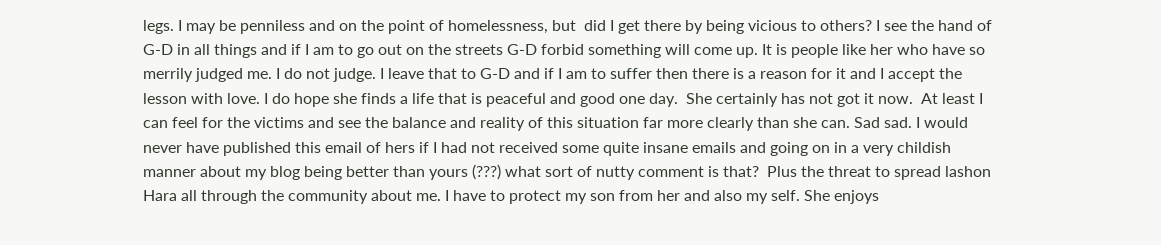legs. I may be penniless and on the point of homelessness, but  did I get there by being vicious to others? I see the hand of G-D in all things and if I am to go out on the streets G-D forbid something will come up. It is people like her who have so merrily judged me. I do not judge. I leave that to G-D and if I am to suffer then there is a reason for it and I accept the lesson with love. I do hope she finds a life that is peaceful and good one day.  She certainly has not got it now.  At least I can feel for the victims and see the balance and reality of this situation far more clearly than she can. Sad sad. I would never have published this email of hers if I had not received some quite insane emails and going on in a very childish manner about my blog being better than yours (???) what sort of nutty comment is that?  Plus the threat to spread lashon Hara all through the community about me. I have to protect my son from her and also my self. She enjoys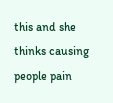this and she thinks causing people pain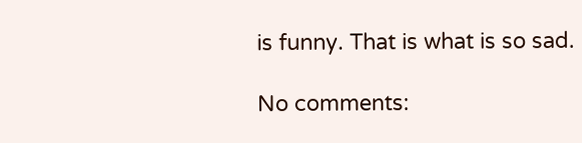is funny. That is what is so sad.

No comments: